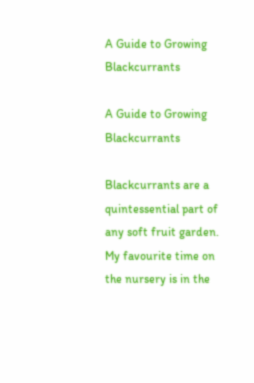A Guide to Growing Blackcurrants

A Guide to Growing Blackcurrants

Blackcurrants are a quintessential part of any soft fruit garden. My favourite time on the nursery is in the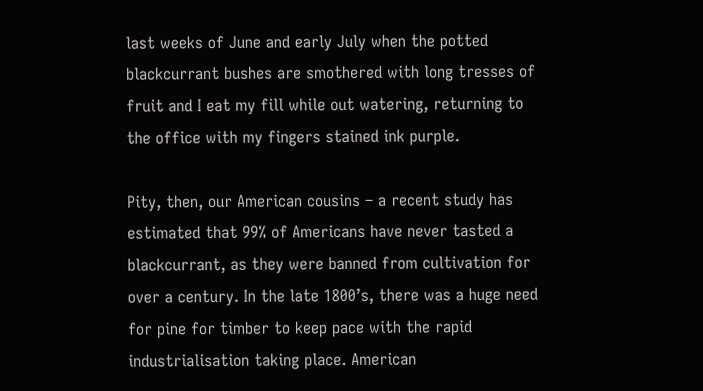last weeks of June and early July when the potted blackcurrant bushes are smothered with long tresses of fruit and I eat my fill while out watering, returning to the office with my fingers stained ink purple.

Pity, then, our American cousins – a recent study has estimated that 99% of Americans have never tasted a blackcurrant, as they were banned from cultivation for over a century. In the late 1800’s, there was a huge need for pine for timber to keep pace with the rapid industrialisation taking place. American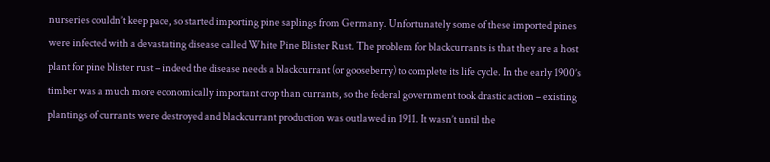nurseries couldn’t keep pace, so started importing pine saplings from Germany. Unfortunately some of these imported pines were infected with a devastating disease called White Pine Blister Rust. The problem for blackcurrants is that they are a host plant for pine blister rust – indeed the disease needs a blackcurrant (or gooseberry) to complete its life cycle. In the early 1900’s timber was a much more economically important crop than currants, so the federal government took drastic action – existing plantings of currants were destroyed and blackcurrant production was outlawed in 1911. It wasn’t until the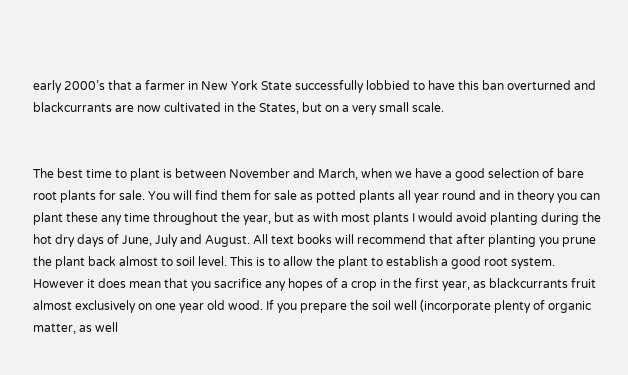early 2000’s that a farmer in New York State successfully lobbied to have this ban overturned and blackcurrants are now cultivated in the States, but on a very small scale.


The best time to plant is between November and March, when we have a good selection of bare root plants for sale. You will find them for sale as potted plants all year round and in theory you can plant these any time throughout the year, but as with most plants I would avoid planting during the hot dry days of June, July and August. All text books will recommend that after planting you prune the plant back almost to soil level. This is to allow the plant to establish a good root system. However it does mean that you sacrifice any hopes of a crop in the first year, as blackcurrants fruit almost exclusively on one year old wood. If you prepare the soil well (incorporate plenty of organic matter, as well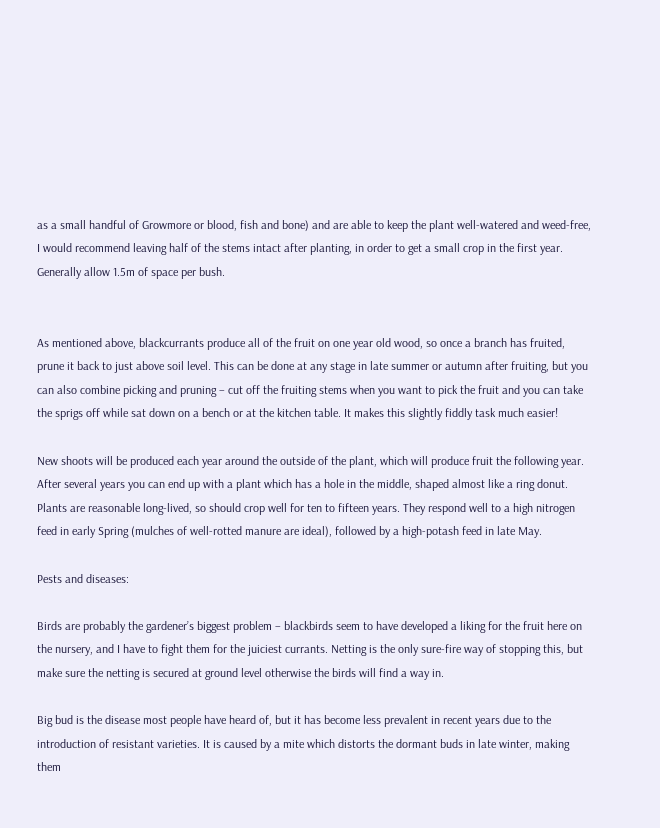as a small handful of Growmore or blood, fish and bone) and are able to keep the plant well-watered and weed-free, I would recommend leaving half of the stems intact after planting, in order to get a small crop in the first year. Generally allow 1.5m of space per bush.


As mentioned above, blackcurrants produce all of the fruit on one year old wood, so once a branch has fruited, prune it back to just above soil level. This can be done at any stage in late summer or autumn after fruiting, but you can also combine picking and pruning – cut off the fruiting stems when you want to pick the fruit and you can take the sprigs off while sat down on a bench or at the kitchen table. It makes this slightly fiddly task much easier!

New shoots will be produced each year around the outside of the plant, which will produce fruit the following year. After several years you can end up with a plant which has a hole in the middle, shaped almost like a ring donut. Plants are reasonable long-lived, so should crop well for ten to fifteen years. They respond well to a high nitrogen feed in early Spring (mulches of well-rotted manure are ideal), followed by a high-potash feed in late May.

Pests and diseases:

Birds are probably the gardener’s biggest problem – blackbirds seem to have developed a liking for the fruit here on the nursery, and I have to fight them for the juiciest currants. Netting is the only sure-fire way of stopping this, but make sure the netting is secured at ground level otherwise the birds will find a way in.

Big bud is the disease most people have heard of, but it has become less prevalent in recent years due to the introduction of resistant varieties. It is caused by a mite which distorts the dormant buds in late winter, making them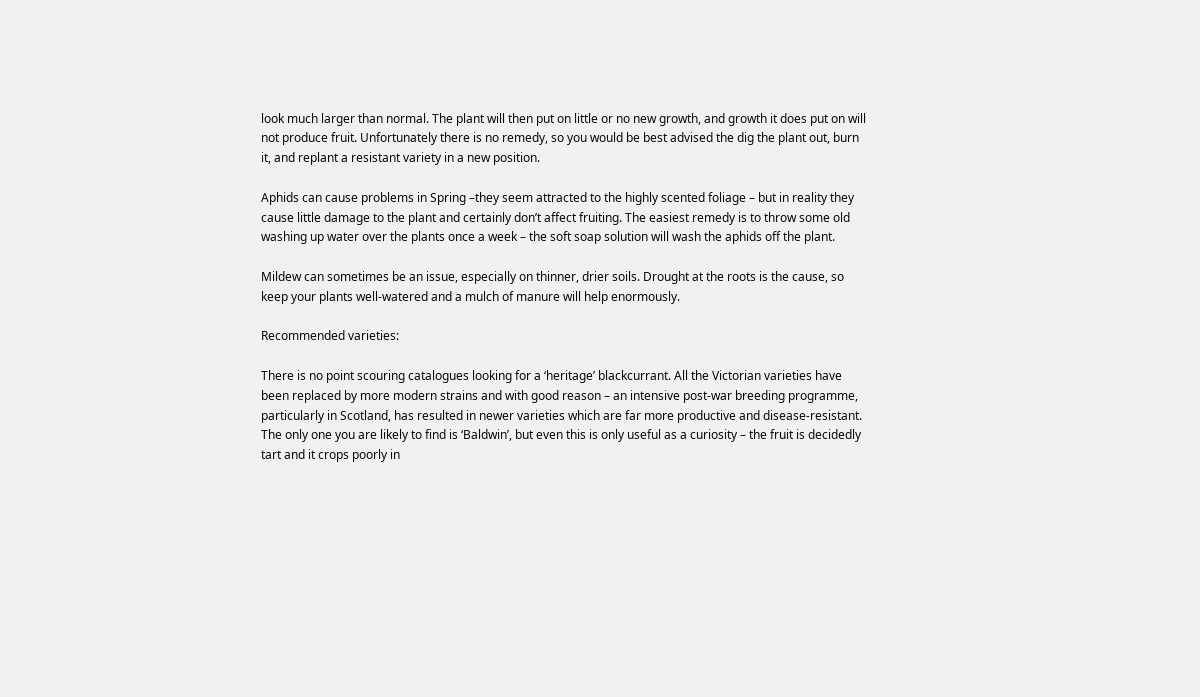look much larger than normal. The plant will then put on little or no new growth, and growth it does put on will not produce fruit. Unfortunately there is no remedy, so you would be best advised the dig the plant out, burn it, and replant a resistant variety in a new position.

Aphids can cause problems in Spring –they seem attracted to the highly scented foliage – but in reality they cause little damage to the plant and certainly don’t affect fruiting. The easiest remedy is to throw some old washing up water over the plants once a week – the soft soap solution will wash the aphids off the plant.

Mildew can sometimes be an issue, especially on thinner, drier soils. Drought at the roots is the cause, so keep your plants well-watered and a mulch of manure will help enormously.

Recommended varieties:

There is no point scouring catalogues looking for a ‘heritage’ blackcurrant. All the Victorian varieties have been replaced by more modern strains and with good reason – an intensive post-war breeding programme, particularly in Scotland, has resulted in newer varieties which are far more productive and disease-resistant. The only one you are likely to find is ‘Baldwin’, but even this is only useful as a curiosity – the fruit is decidedly tart and it crops poorly in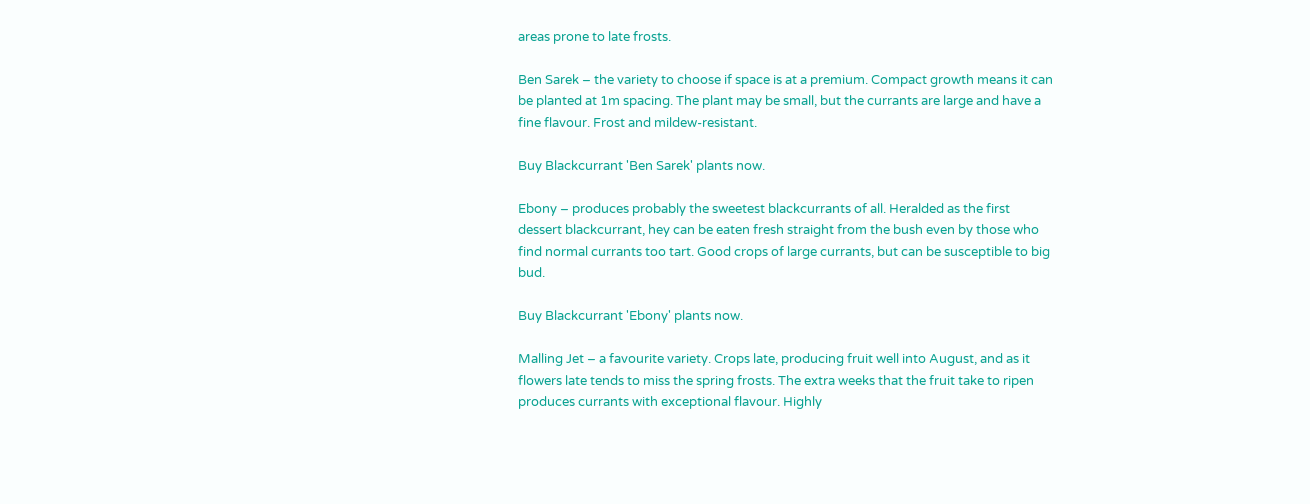areas prone to late frosts.

Ben Sarek – the variety to choose if space is at a premium. Compact growth means it can be planted at 1m spacing. The plant may be small, but the currants are large and have a fine flavour. Frost and mildew-resistant.

Buy Blackcurrant 'Ben Sarek' plants now.

Ebony – produces probably the sweetest blackcurrants of all. Heralded as the first dessert blackcurrant, hey can be eaten fresh straight from the bush even by those who find normal currants too tart. Good crops of large currants, but can be susceptible to big bud.

Buy Blackcurrant 'Ebony' plants now.

Malling Jet – a favourite variety. Crops late, producing fruit well into August, and as it flowers late tends to miss the spring frosts. The extra weeks that the fruit take to ripen produces currants with exceptional flavour. Highly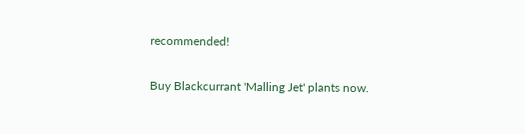recommended!

Buy Blackcurrant 'Malling Jet' plants now.